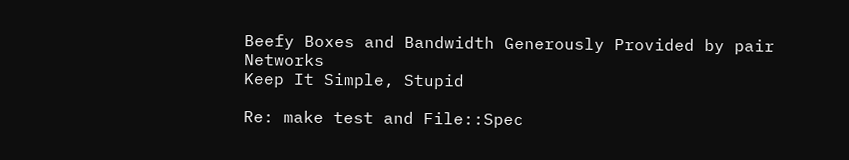Beefy Boxes and Bandwidth Generously Provided by pair Networks
Keep It Simple, Stupid

Re: make test and File::Spec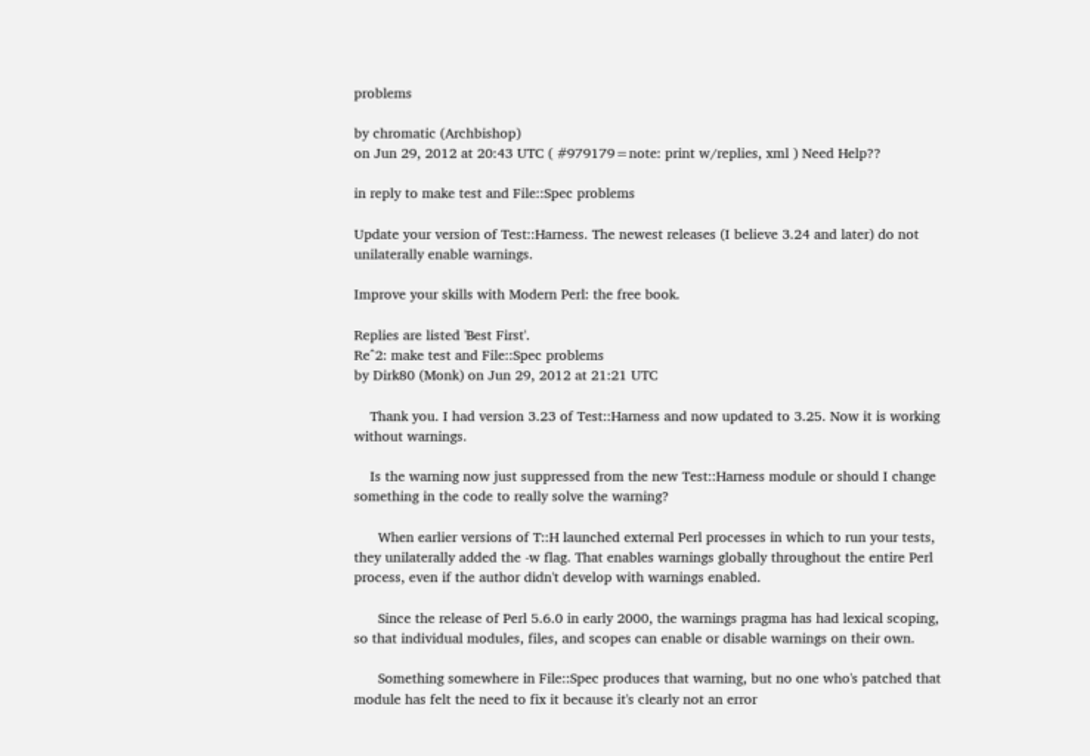problems

by chromatic (Archbishop)
on Jun 29, 2012 at 20:43 UTC ( #979179=note: print w/replies, xml ) Need Help??

in reply to make test and File::Spec problems

Update your version of Test::Harness. The newest releases (I believe 3.24 and later) do not unilaterally enable warnings.

Improve your skills with Modern Perl: the free book.

Replies are listed 'Best First'.
Re^2: make test and File::Spec problems
by Dirk80 (Monk) on Jun 29, 2012 at 21:21 UTC

    Thank you. I had version 3.23 of Test::Harness and now updated to 3.25. Now it is working without warnings.

    Is the warning now just suppressed from the new Test::Harness module or should I change something in the code to really solve the warning?

      When earlier versions of T::H launched external Perl processes in which to run your tests, they unilaterally added the -w flag. That enables warnings globally throughout the entire Perl process, even if the author didn't develop with warnings enabled.

      Since the release of Perl 5.6.0 in early 2000, the warnings pragma has had lexical scoping, so that individual modules, files, and scopes can enable or disable warnings on their own.

      Something somewhere in File::Spec produces that warning, but no one who's patched that module has felt the need to fix it because it's clearly not an error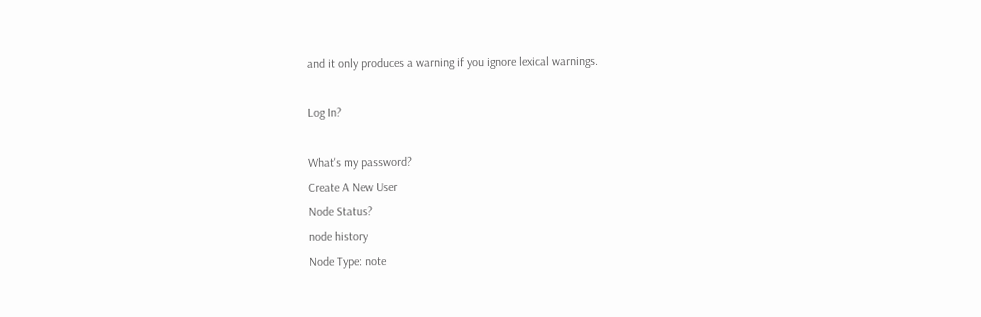and it only produces a warning if you ignore lexical warnings.

Log In?

What's my password?
Create A New User
Node Status?
node history
Node Type: note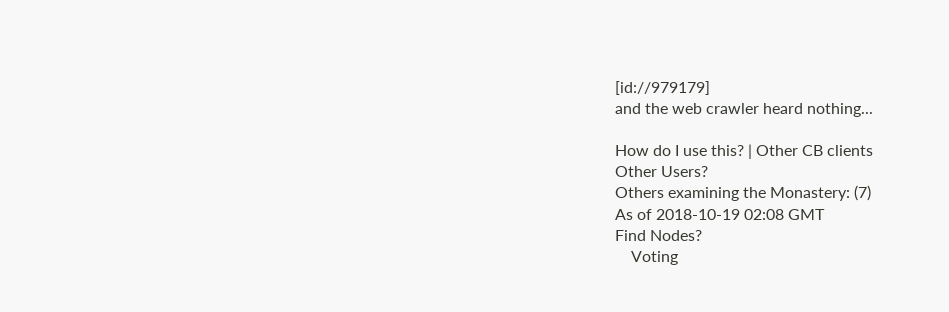[id://979179]
and the web crawler heard nothing...

How do I use this? | Other CB clients
Other Users?
Others examining the Monastery: (7)
As of 2018-10-19 02:08 GMT
Find Nodes?
    Voting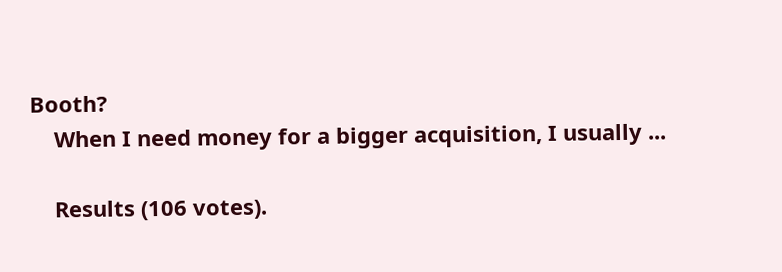Booth?
    When I need money for a bigger acquisition, I usually ...

    Results (106 votes).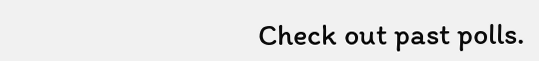Check out past polls.